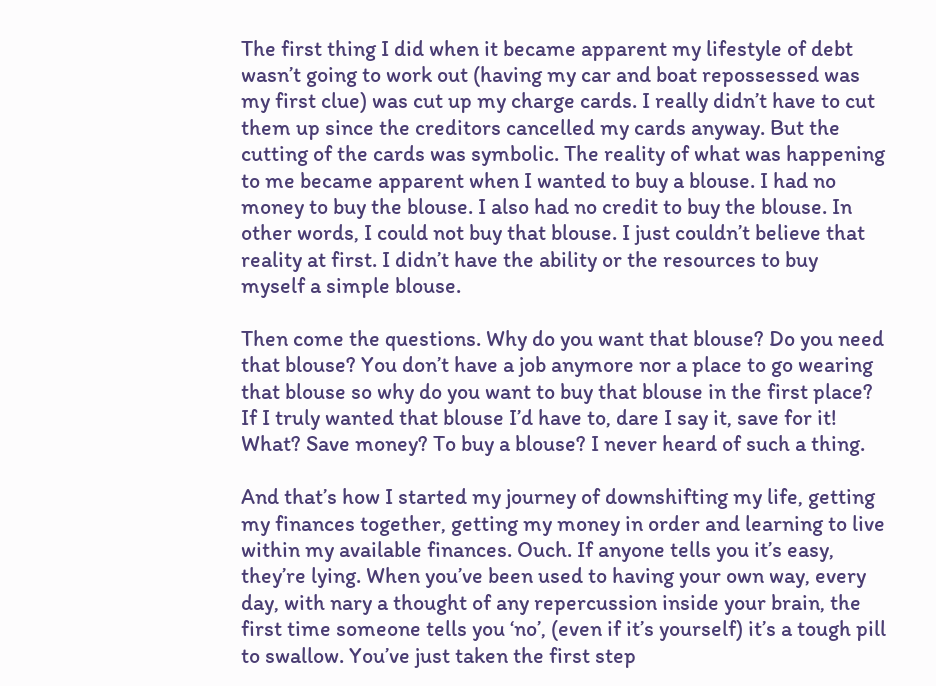The first thing I did when it became apparent my lifestyle of debt wasn’t going to work out (having my car and boat repossessed was my first clue) was cut up my charge cards. I really didn’t have to cut them up since the creditors cancelled my cards anyway. But the cutting of the cards was symbolic. The reality of what was happening to me became apparent when I wanted to buy a blouse. I had no money to buy the blouse. I also had no credit to buy the blouse. In other words, I could not buy that blouse. I just couldn’t believe that reality at first. I didn’t have the ability or the resources to buy myself a simple blouse.

Then come the questions. Why do you want that blouse? Do you need that blouse? You don’t have a job anymore nor a place to go wearing that blouse so why do you want to buy that blouse in the first place? If I truly wanted that blouse I’d have to, dare I say it, save for it! What? Save money? To buy a blouse? I never heard of such a thing.

And that’s how I started my journey of downshifting my life, getting my finances together, getting my money in order and learning to live within my available finances. Ouch. If anyone tells you it’s easy, they’re lying. When you’ve been used to having your own way, every day, with nary a thought of any repercussion inside your brain, the first time someone tells you ‘no’, (even if it’s yourself) it’s a tough pill to swallow. You’ve just taken the first step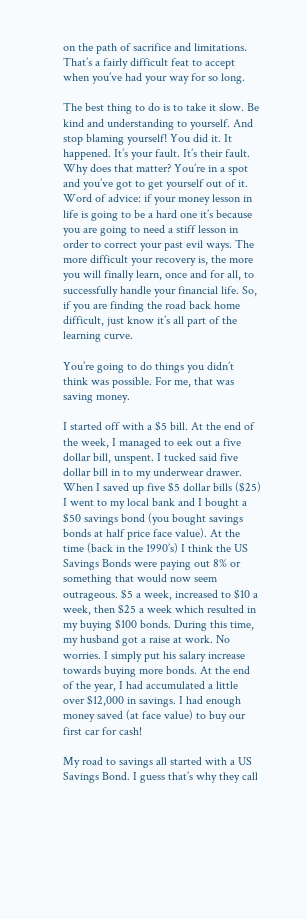on the path of sacrifice and limitations. That’s a fairly difficult feat to accept when you’ve had your way for so long.

The best thing to do is to take it slow. Be kind and understanding to yourself. And stop blaming yourself! You did it. It happened. It’s your fault. It’s their fault. Why does that matter? You’re in a spot and you’ve got to get yourself out of it. Word of advice: if your money lesson in life is going to be a hard one it’s because you are going to need a stiff lesson in order to correct your past evil ways. The more difficult your recovery is, the more you will finally learn, once and for all, to successfully handle your financial life. So, if you are finding the road back home difficult, just know it’s all part of the learning curve.

You’re going to do things you didn’t think was possible. For me, that was saving money.

I started off with a $5 bill. At the end of the week, I managed to eek out a five dollar bill, unspent. I tucked said five dollar bill in to my underwear drawer. When I saved up five $5 dollar bills ($25) I went to my local bank and I bought a $50 savings bond (you bought savings bonds at half price face value). At the time (back in the 1990’s) I think the US Savings Bonds were paying out 8% or something that would now seem outrageous. $5 a week, increased to $10 a week, then $25 a week which resulted in my buying $100 bonds. During this time, my husband got a raise at work. No worries. I simply put his salary increase towards buying more bonds. At the end of the year, I had accumulated a little over $12,000 in savings. I had enough money saved (at face value) to buy our first car for cash!

My road to savings all started with a US Savings Bond. I guess that’s why they call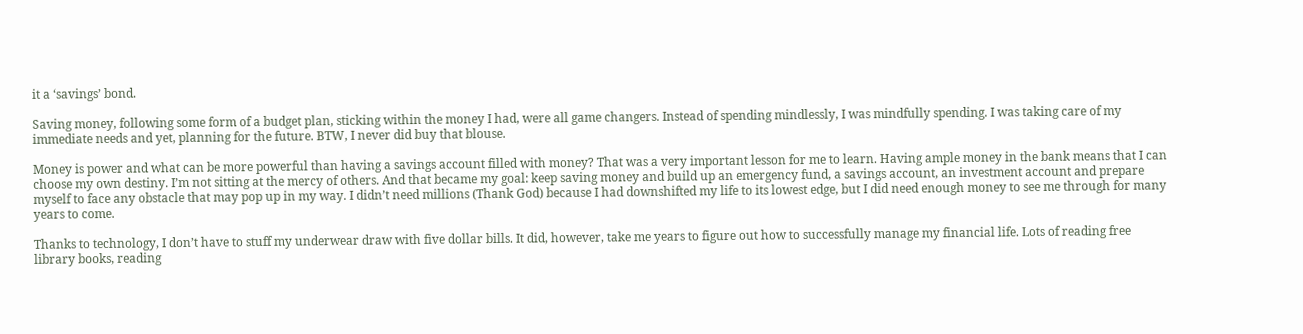it a ‘savings’ bond.

Saving money, following some form of a budget plan, sticking within the money I had, were all game changers. Instead of spending mindlessly, I was mindfully spending. I was taking care of my immediate needs and yet, planning for the future. BTW, I never did buy that blouse.

Money is power and what can be more powerful than having a savings account filled with money? That was a very important lesson for me to learn. Having ample money in the bank means that I can choose my own destiny. I’m not sitting at the mercy of others. And that became my goal: keep saving money and build up an emergency fund, a savings account, an investment account and prepare myself to face any obstacle that may pop up in my way. I didn’t need millions (Thank God) because I had downshifted my life to its lowest edge, but I did need enough money to see me through for many years to come.

Thanks to technology, I don’t have to stuff my underwear draw with five dollar bills. It did, however, take me years to figure out how to successfully manage my financial life. Lots of reading free library books, reading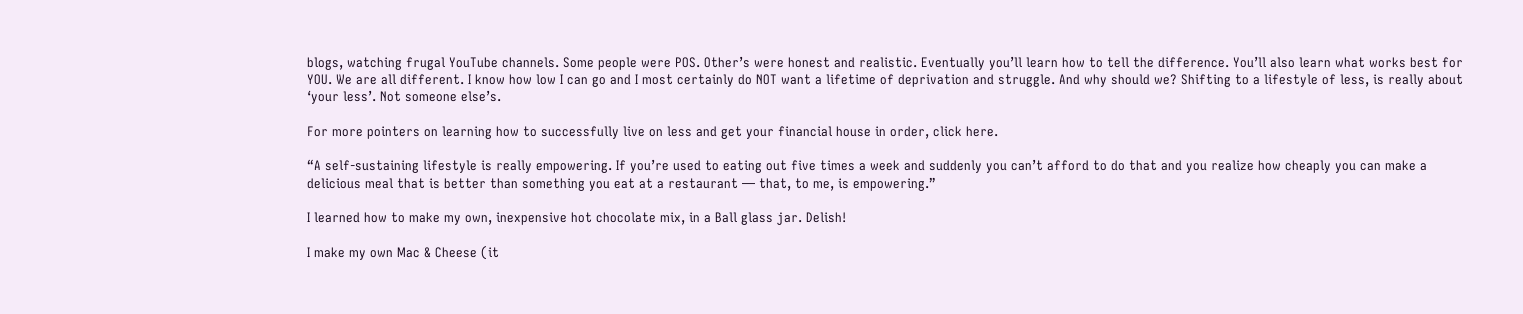blogs, watching frugal YouTube channels. Some people were POS. Other’s were honest and realistic. Eventually you’ll learn how to tell the difference. You’ll also learn what works best for YOU. We are all different. I know how low I can go and I most certainly do NOT want a lifetime of deprivation and struggle. And why should we? Shifting to a lifestyle of less, is really about ‘your less’. Not someone else’s.

For more pointers on learning how to successfully live on less and get your financial house in order, click here.

“A self-sustaining lifestyle is really empowering. If you’re used to eating out five times a week and suddenly you can’t afford to do that and you realize how cheaply you can make a delicious meal that is better than something you eat at a restaurant — that, to me, is empowering.”

I learned how to make my own, inexpensive hot chocolate mix, in a Ball glass jar. Delish!

I make my own Mac & Cheese (it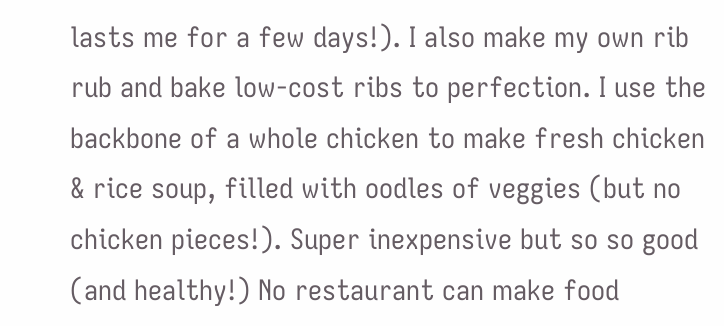lasts me for a few days!). I also make my own rib rub and bake low-cost ribs to perfection. I use the backbone of a whole chicken to make fresh chicken & rice soup, filled with oodles of veggies (but no chicken pieces!). Super inexpensive but so so good (and healthy!) No restaurant can make food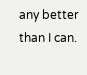any better than I can.